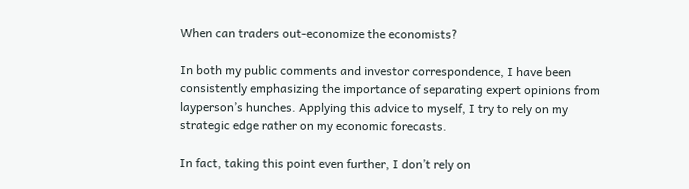When can traders out-economize the economists?

In both my public comments and investor correspondence, I have been consistently emphasizing the importance of separating expert opinions from layperson’s hunches. Applying this advice to myself, I try to rely on my strategic edge rather on my economic forecasts.

In fact, taking this point even further, I don’t rely on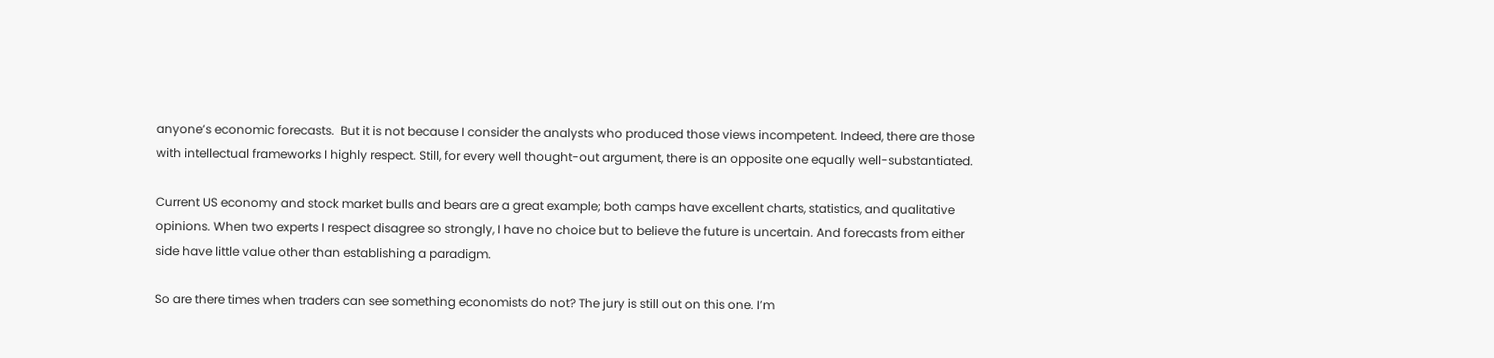anyone’s economic forecasts.  But it is not because I consider the analysts who produced those views incompetent. Indeed, there are those with intellectual frameworks I highly respect. Still, for every well thought-out argument, there is an opposite one equally well-substantiated.

Current US economy and stock market bulls and bears are a great example; both camps have excellent charts, statistics, and qualitative opinions. When two experts I respect disagree so strongly, I have no choice but to believe the future is uncertain. And forecasts from either side have little value other than establishing a paradigm.

So are there times when traders can see something economists do not? The jury is still out on this one. I’m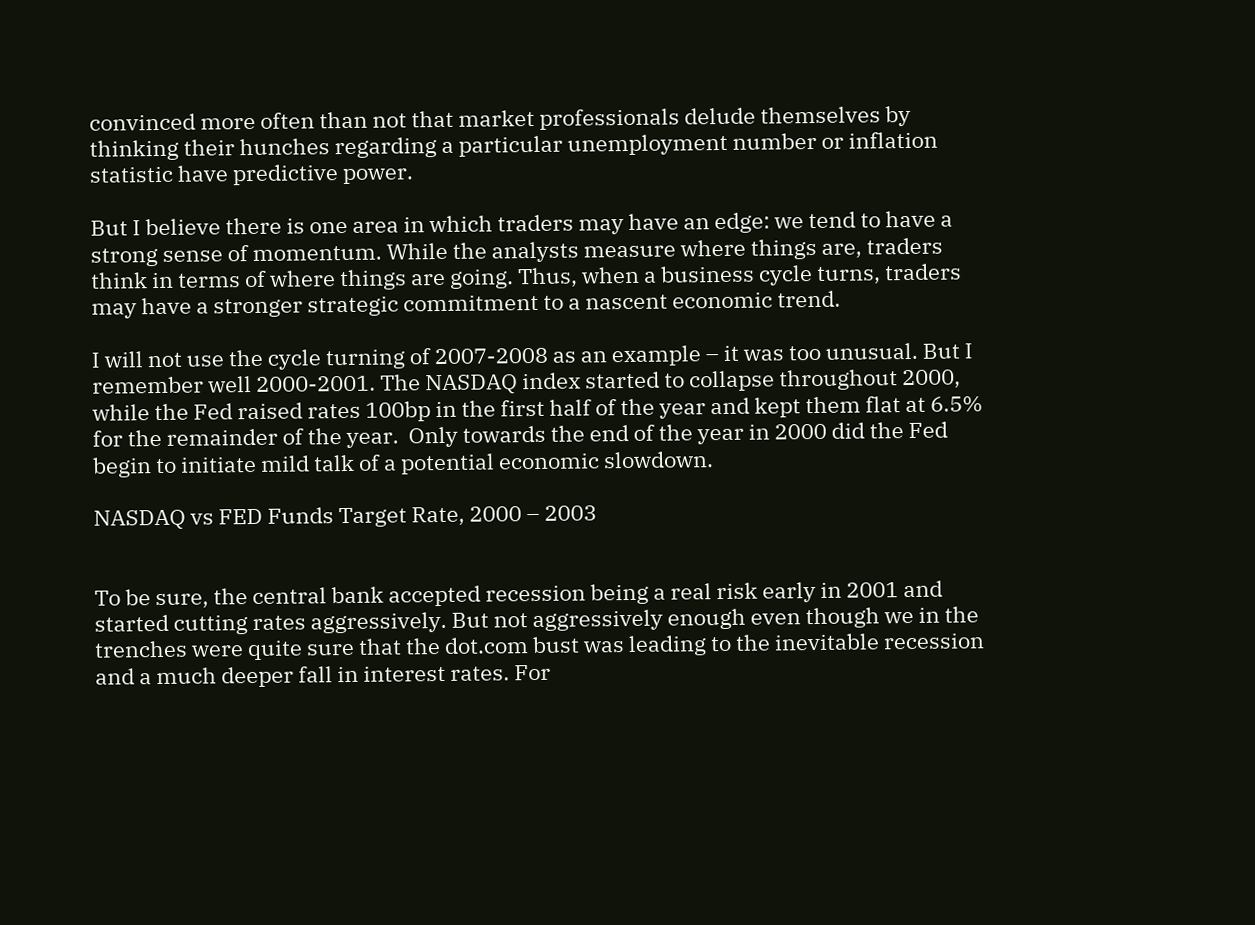convinced more often than not that market professionals delude themselves by thinking their hunches regarding a particular unemployment number or inflation statistic have predictive power.

But I believe there is one area in which traders may have an edge: we tend to have a strong sense of momentum. While the analysts measure where things are, traders think in terms of where things are going. Thus, when a business cycle turns, traders may have a stronger strategic commitment to a nascent economic trend.

I will not use the cycle turning of 2007-2008 as an example – it was too unusual. But I remember well 2000-2001. The NASDAQ index started to collapse throughout 2000, while the Fed raised rates 100bp in the first half of the year and kept them flat at 6.5% for the remainder of the year.  Only towards the end of the year in 2000 did the Fed begin to initiate mild talk of a potential economic slowdown.

NASDAQ vs FED Funds Target Rate, 2000 – 2003


To be sure, the central bank accepted recession being a real risk early in 2001 and started cutting rates aggressively. But not aggressively enough even though we in the trenches were quite sure that the dot.com bust was leading to the inevitable recession and a much deeper fall in interest rates. For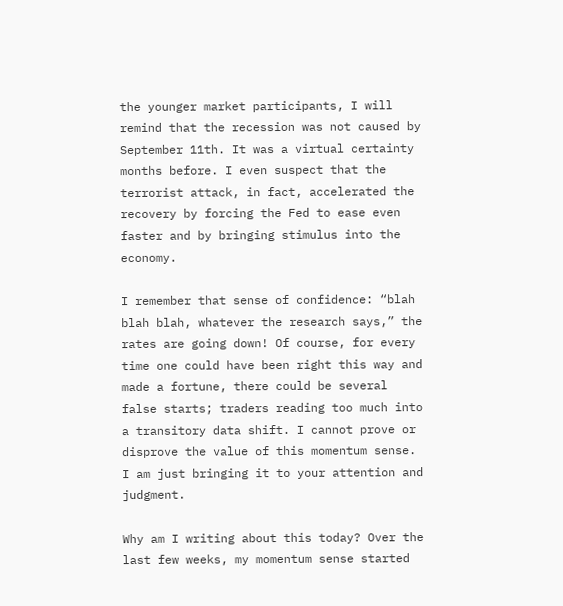the younger market participants, I will remind that the recession was not caused by September 11th. It was a virtual certainty months before. I even suspect that the terrorist attack, in fact, accelerated the recovery by forcing the Fed to ease even faster and by bringing stimulus into the economy.

I remember that sense of confidence: “blah blah blah, whatever the research says,” the rates are going down! Of course, for every time one could have been right this way and made a fortune, there could be several false starts; traders reading too much into a transitory data shift. I cannot prove or disprove the value of this momentum sense. I am just bringing it to your attention and judgment.

Why am I writing about this today? Over the last few weeks, my momentum sense started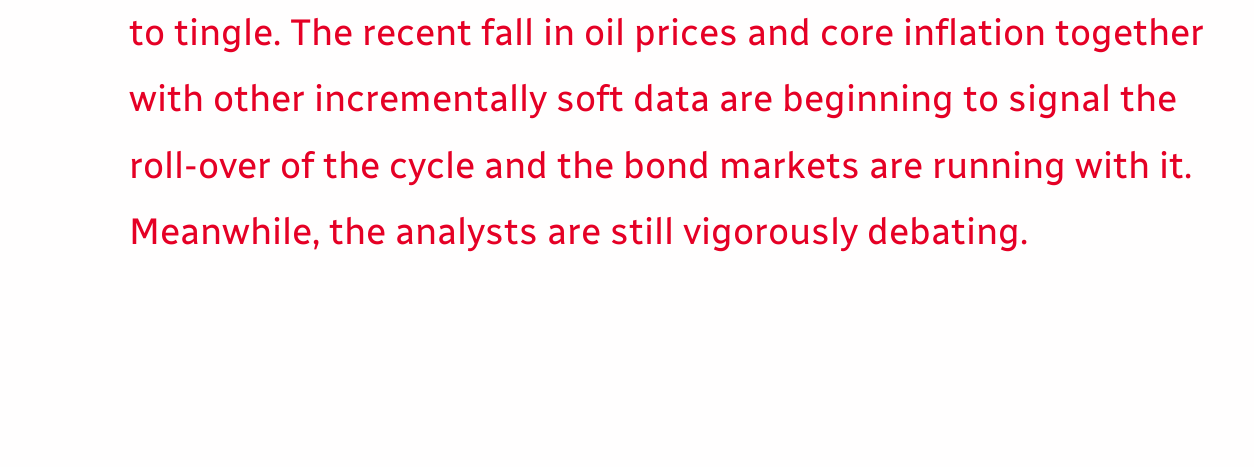to tingle. The recent fall in oil prices and core inflation together with other incrementally soft data are beginning to signal the roll-over of the cycle and the bond markets are running with it. Meanwhile, the analysts are still vigorously debating.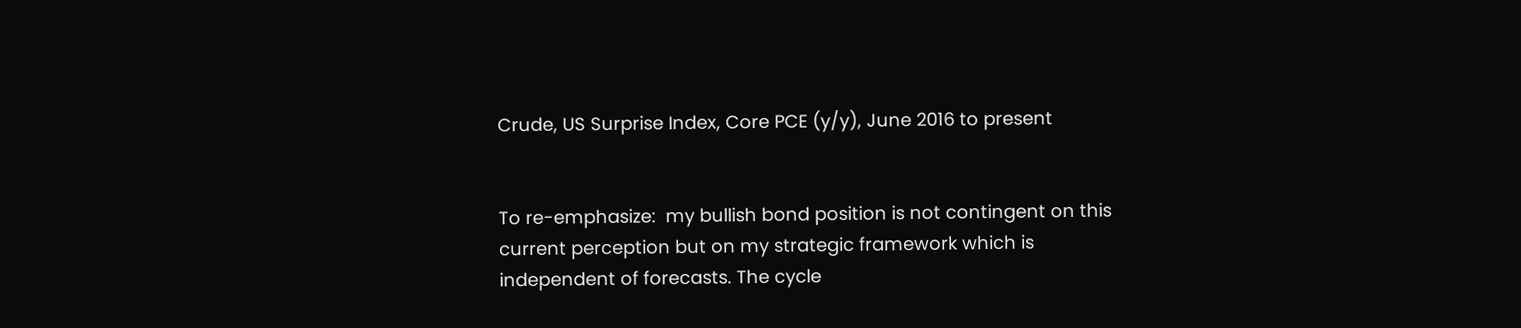Crude, US Surprise Index, Core PCE (y/y), June 2016 to present


To re-emphasize:  my bullish bond position is not contingent on this current perception but on my strategic framework which is independent of forecasts. The cycle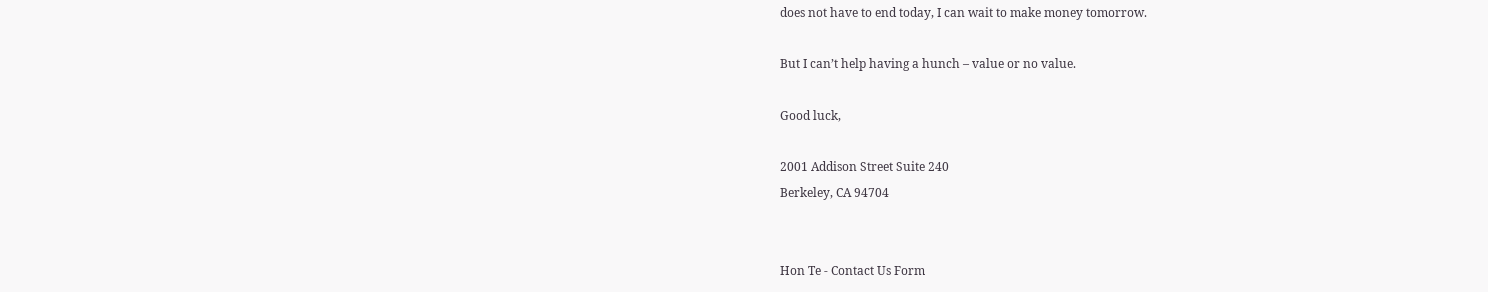does not have to end today, I can wait to make money tomorrow.

But I can’t help having a hunch – value or no value.

Good luck,

2001 Addison Street Suite 240
Berkeley, CA 94704


Hon Te - Contact Us Form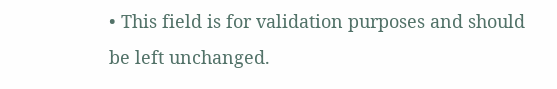• This field is for validation purposes and should be left unchanged.